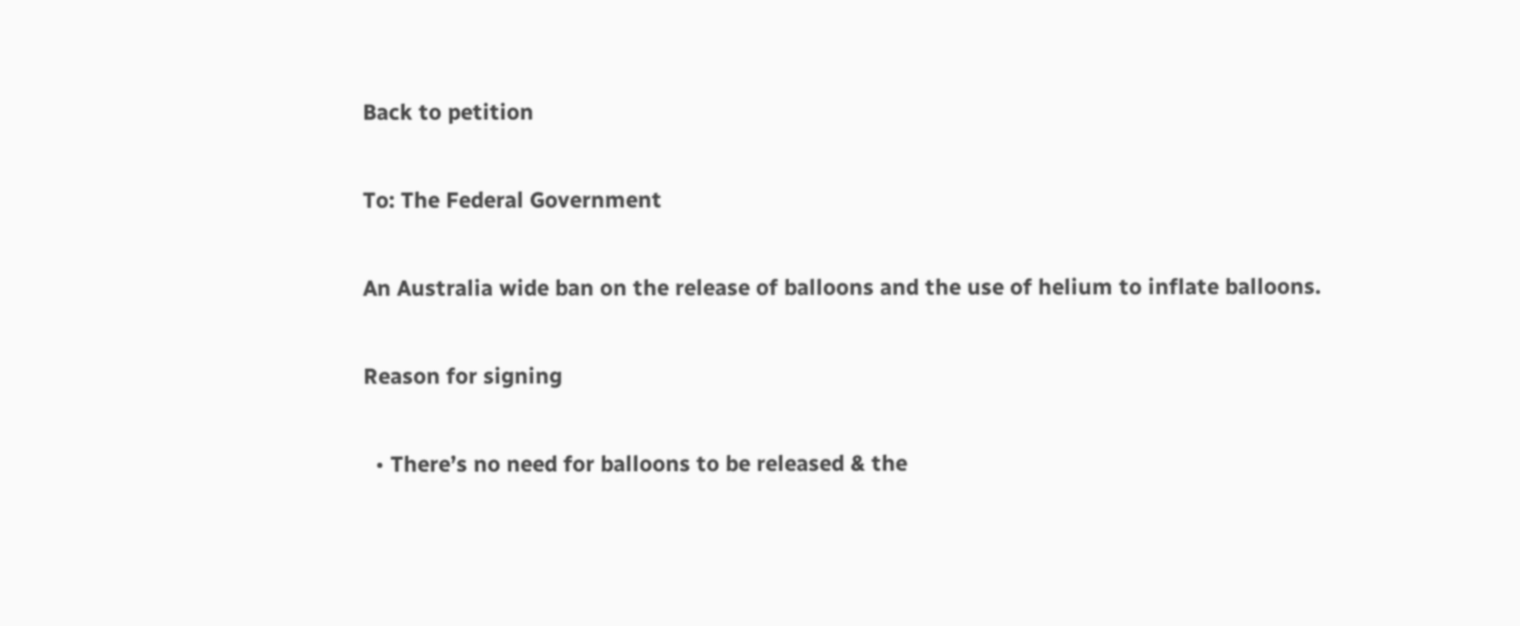Back to petition

To: The Federal Government

An Australia wide ban on the release of balloons and the use of helium to inflate balloons.

Reason for signing

  • There’s no need for balloons to be released & the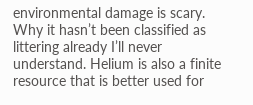environmental damage is scary. Why it hasn’t been classified as littering already I’ll never understand. Helium is also a finite resource that is better used for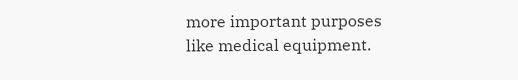more important purposes like medical equipment.